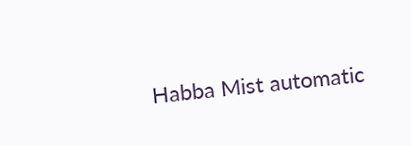Habba Mist automatic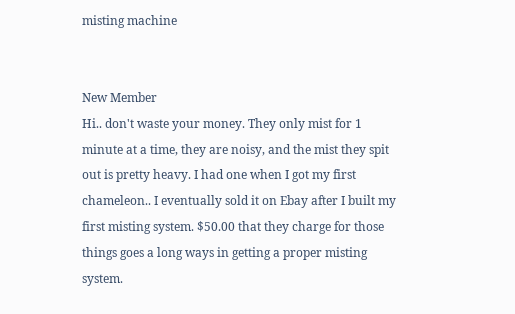misting machine


New Member
Hi.. don't waste your money. They only mist for 1 minute at a time, they are noisy, and the mist they spit out is pretty heavy. I had one when I got my first chameleon.. I eventually sold it on Ebay after I built my first misting system. $50.00 that they charge for those things goes a long ways in getting a proper misting system.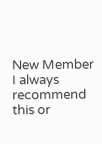New Member
I always recommend this or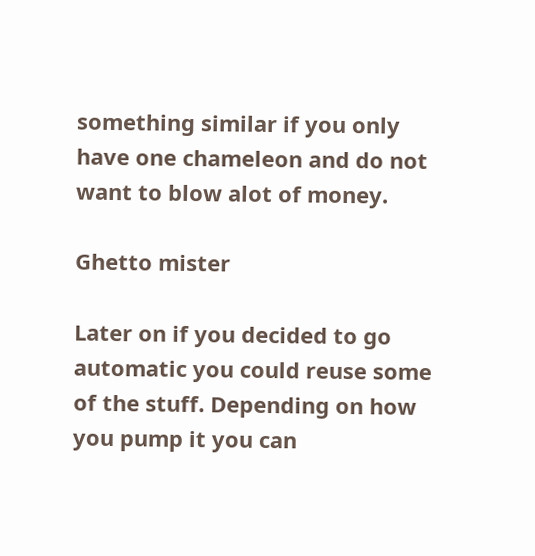something similar if you only have one chameleon and do not want to blow alot of money.

Ghetto mister

Later on if you decided to go automatic you could reuse some of the stuff. Depending on how you pump it you can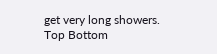get very long showers.
Top Bottom